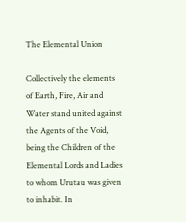The Elemental Union

Collectively the elements of Earth, Fire, Air and Water stand united against the Agents of the Void, being the Children of the Elemental Lords and Ladies to whom Urutau was given to inhabit. In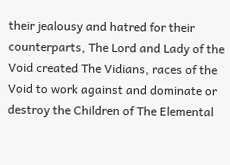their jealousy and hatred for their counterparts, The Lord and Lady of the Void created The Vidians, races of the Void to work against and dominate or destroy the Children of The Elemental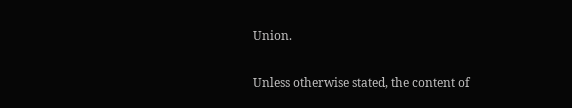Union.

Unless otherwise stated, the content of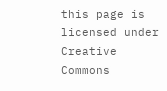this page is licensed under Creative Commons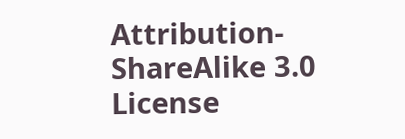Attribution-ShareAlike 3.0 License